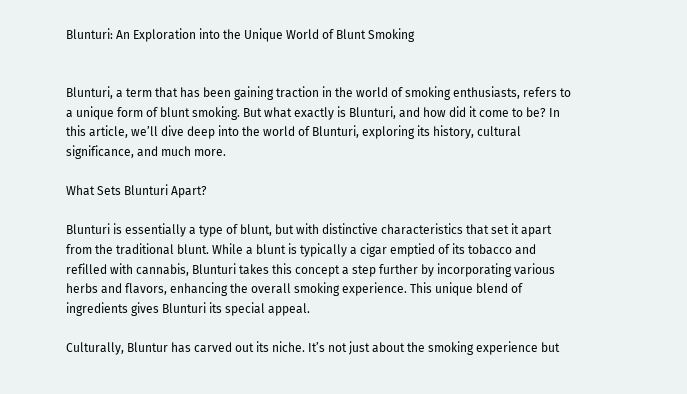Blunturi: An Exploration into the Unique World of Blunt Smoking


Blunturi, a term that has been gaining traction in the world of smoking enthusiasts, refers to a unique form of blunt smoking. But what exactly is Blunturi, and how did it come to be? In this article, we’ll dive deep into the world of Blunturi, exploring its history, cultural significance, and much more.

What Sets Blunturi Apart?

Blunturi is essentially a type of blunt, but with distinctive characteristics that set it apart from the traditional blunt. While a blunt is typically a cigar emptied of its tobacco and refilled with cannabis, Blunturi takes this concept a step further by incorporating various herbs and flavors, enhancing the overall smoking experience. This unique blend of ingredients gives Blunturi its special appeal.

Culturally, Bluntur has carved out its niche. It’s not just about the smoking experience but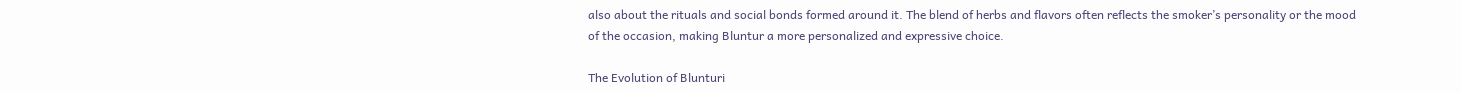also about the rituals and social bonds formed around it. The blend of herbs and flavors often reflects the smoker’s personality or the mood of the occasion, making Bluntur a more personalized and expressive choice.

The Evolution of Blunturi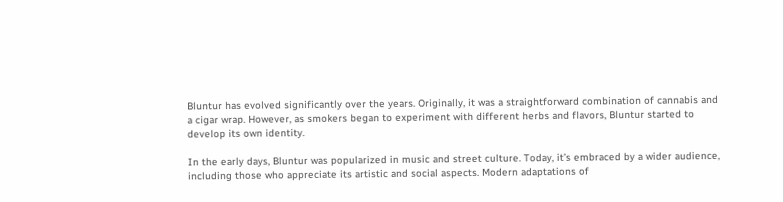Bluntur has evolved significantly over the years. Originally, it was a straightforward combination of cannabis and a cigar wrap. However, as smokers began to experiment with different herbs and flavors, Bluntur started to develop its own identity.

In the early days, Bluntur was popularized in music and street culture. Today, it’s embraced by a wider audience, including those who appreciate its artistic and social aspects. Modern adaptations of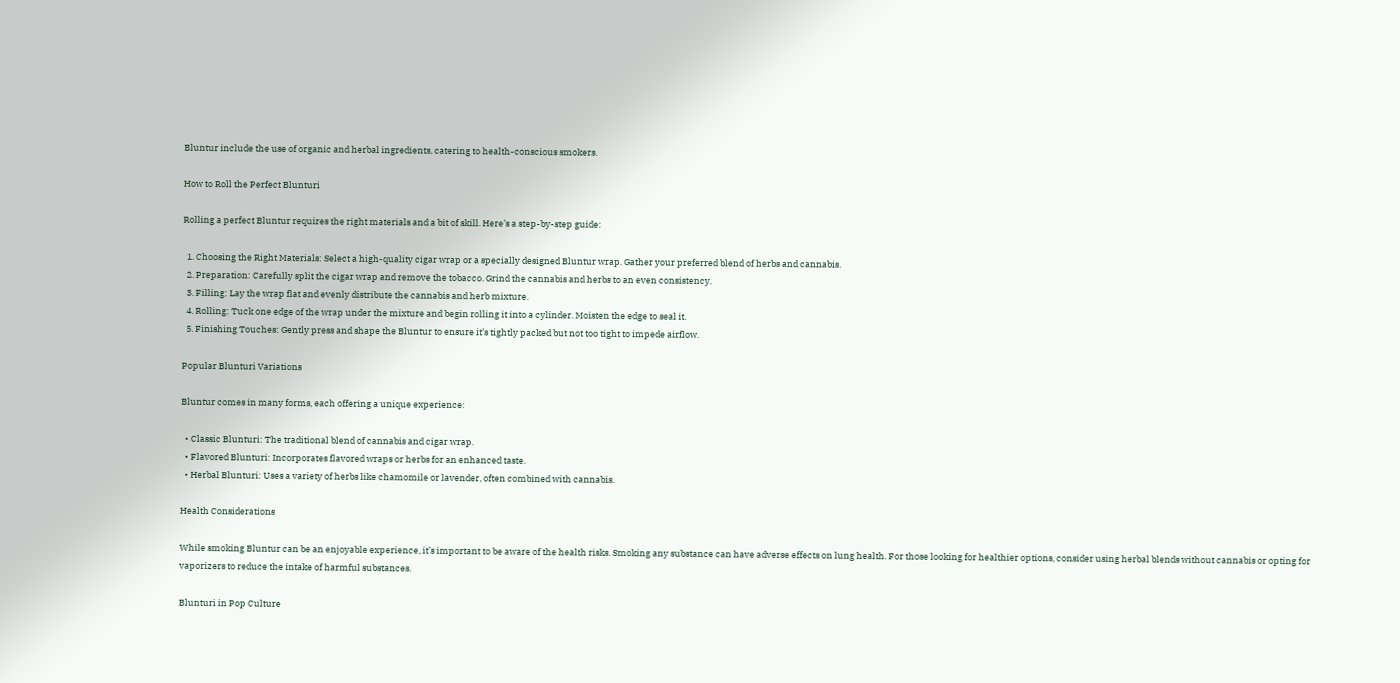Bluntur include the use of organic and herbal ingredients, catering to health-conscious smokers.

How to Roll the Perfect Blunturi

Rolling a perfect Bluntur requires the right materials and a bit of skill. Here’s a step-by-step guide:

  1. Choosing the Right Materials: Select a high-quality cigar wrap or a specially designed Bluntur wrap. Gather your preferred blend of herbs and cannabis.
  2. Preparation: Carefully split the cigar wrap and remove the tobacco. Grind the cannabis and herbs to an even consistency.
  3. Filling: Lay the wrap flat and evenly distribute the cannabis and herb mixture.
  4. Rolling: Tuck one edge of the wrap under the mixture and begin rolling it into a cylinder. Moisten the edge to seal it.
  5. Finishing Touches: Gently press and shape the Bluntur to ensure it’s tightly packed but not too tight to impede airflow.

Popular Blunturi Variations

Bluntur comes in many forms, each offering a unique experience:

  • Classic Blunturi: The traditional blend of cannabis and cigar wrap.
  • Flavored Blunturi: Incorporates flavored wraps or herbs for an enhanced taste.
  • Herbal Blunturi: Uses a variety of herbs like chamomile or lavender, often combined with cannabis.

Health Considerations

While smoking Bluntur can be an enjoyable experience, it’s important to be aware of the health risks. Smoking any substance can have adverse effects on lung health. For those looking for healthier options, consider using herbal blends without cannabis or opting for vaporizers to reduce the intake of harmful substances.

Blunturi in Pop Culture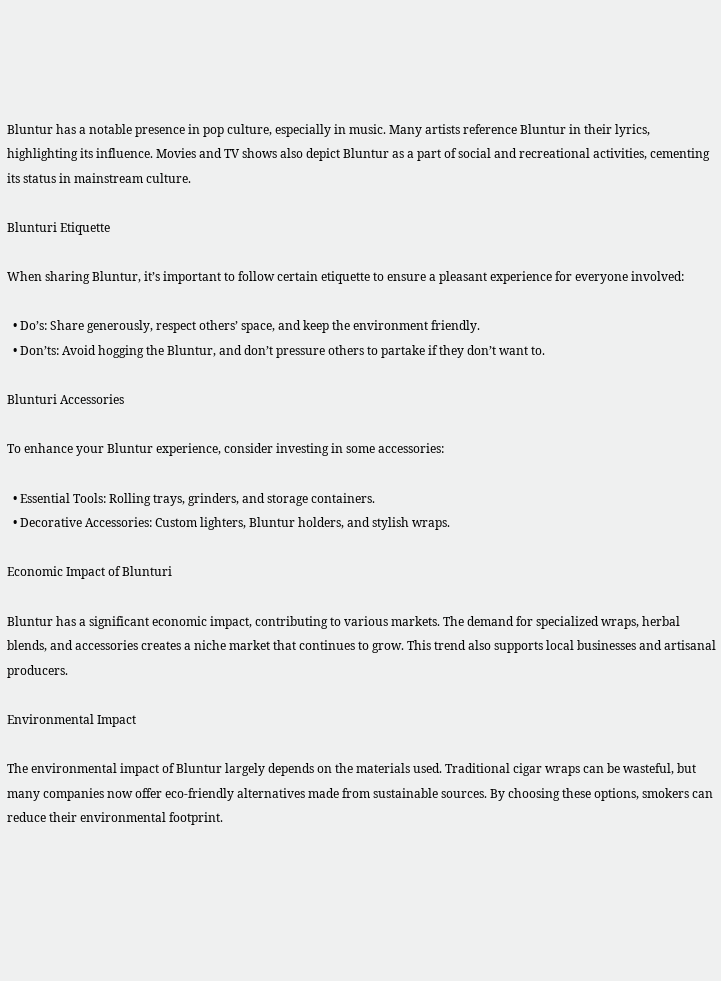Bluntur has a notable presence in pop culture, especially in music. Many artists reference Bluntur in their lyrics, highlighting its influence. Movies and TV shows also depict Bluntur as a part of social and recreational activities, cementing its status in mainstream culture.

Blunturi Etiquette

When sharing Bluntur, it’s important to follow certain etiquette to ensure a pleasant experience for everyone involved:

  • Do’s: Share generously, respect others’ space, and keep the environment friendly.
  • Don’ts: Avoid hogging the Bluntur, and don’t pressure others to partake if they don’t want to.

Blunturi Accessories

To enhance your Bluntur experience, consider investing in some accessories:

  • Essential Tools: Rolling trays, grinders, and storage containers.
  • Decorative Accessories: Custom lighters, Bluntur holders, and stylish wraps.

Economic Impact of Blunturi

Bluntur has a significant economic impact, contributing to various markets. The demand for specialized wraps, herbal blends, and accessories creates a niche market that continues to grow. This trend also supports local businesses and artisanal producers.

Environmental Impact

The environmental impact of Bluntur largely depends on the materials used. Traditional cigar wraps can be wasteful, but many companies now offer eco-friendly alternatives made from sustainable sources. By choosing these options, smokers can reduce their environmental footprint.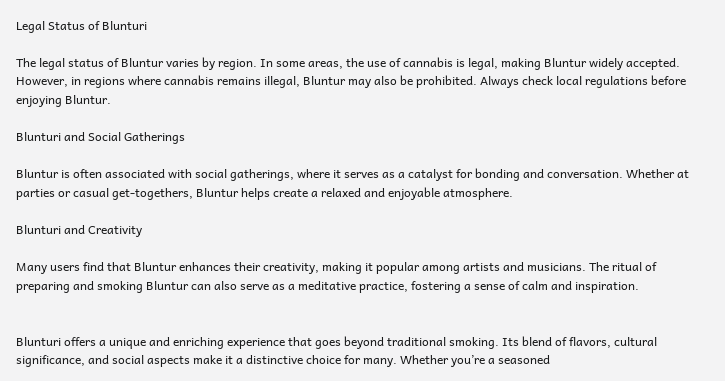Legal Status of Blunturi

The legal status of Bluntur varies by region. In some areas, the use of cannabis is legal, making Bluntur widely accepted. However, in regions where cannabis remains illegal, Bluntur may also be prohibited. Always check local regulations before enjoying Bluntur.

Blunturi and Social Gatherings

Bluntur is often associated with social gatherings, where it serves as a catalyst for bonding and conversation. Whether at parties or casual get-togethers, Bluntur helps create a relaxed and enjoyable atmosphere.

Blunturi and Creativity

Many users find that Bluntur enhances their creativity, making it popular among artists and musicians. The ritual of preparing and smoking Bluntur can also serve as a meditative practice, fostering a sense of calm and inspiration.


Blunturi offers a unique and enriching experience that goes beyond traditional smoking. Its blend of flavors, cultural significance, and social aspects make it a distinctive choice for many. Whether you’re a seasoned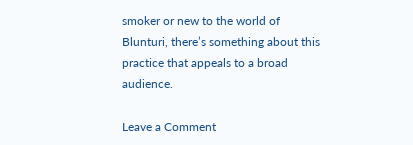smoker or new to the world of Blunturi, there’s something about this practice that appeals to a broad audience.

Leave a Comment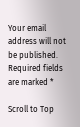Your email address will not be published. Required fields are marked *

Scroll to Top